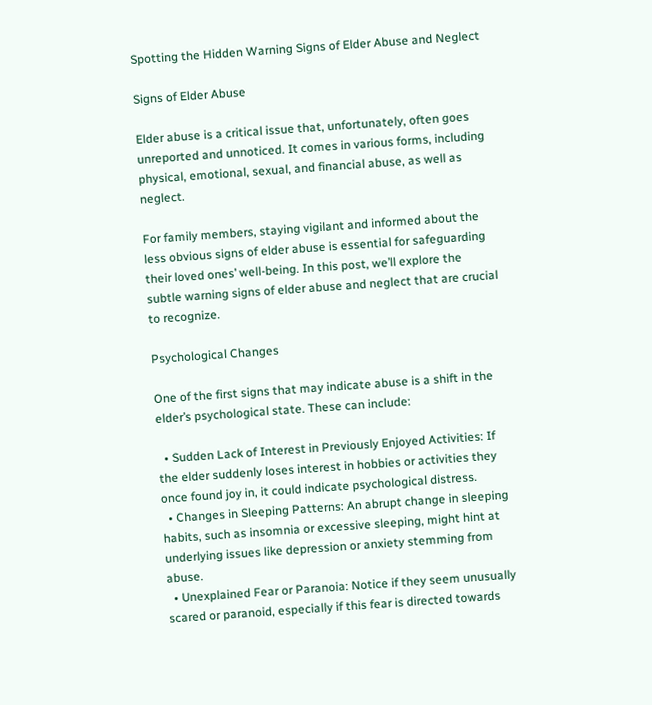Spotting the Hidden Warning Signs of Elder Abuse and Neglect

Signs of Elder Abuse

Elder abuse is a critical issue that, unfortunately, often goes unreported and unnoticed. It comes in various forms, including physical, emotional, sexual, and financial abuse, as well as neglect.

For family members, staying vigilant and informed about the less obvious signs of elder abuse is essential for safeguarding their loved ones’ well-being. In this post, we’ll explore the subtle warning signs of elder abuse and neglect that are crucial to recognize.

Psychological Changes

One of the first signs that may indicate abuse is a shift in the elder’s psychological state. These can include:

  • Sudden Lack of Interest in Previously Enjoyed Activities: If the elder suddenly loses interest in hobbies or activities they once found joy in, it could indicate psychological distress.
  • Changes in Sleeping Patterns: An abrupt change in sleeping habits, such as insomnia or excessive sleeping, might hint at underlying issues like depression or anxiety stemming from abuse.
  • Unexplained Fear or Paranoia: Notice if they seem unusually scared or paranoid, especially if this fear is directed towards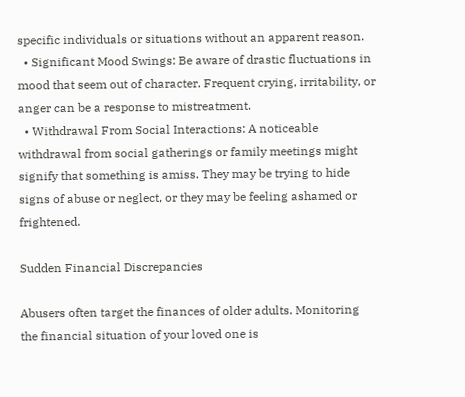specific individuals or situations without an apparent reason.
  • Significant Mood Swings: Be aware of drastic fluctuations in mood that seem out of character. Frequent crying, irritability, or anger can be a response to mistreatment.
  • Withdrawal From Social Interactions: A noticeable withdrawal from social gatherings or family meetings might signify that something is amiss. They may be trying to hide signs of abuse or neglect, or they may be feeling ashamed or frightened.

Sudden Financial Discrepancies

Abusers often target the finances of older adults. Monitoring the financial situation of your loved one is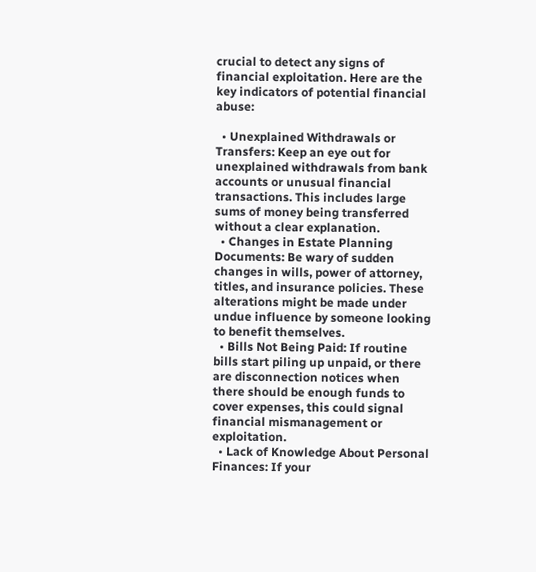crucial to detect any signs of financial exploitation. Here are the key indicators of potential financial abuse:

  • Unexplained Withdrawals or Transfers: Keep an eye out for unexplained withdrawals from bank accounts or unusual financial transactions. This includes large sums of money being transferred without a clear explanation.
  • Changes in Estate Planning Documents: Be wary of sudden changes in wills, power of attorney, titles, and insurance policies. These alterations might be made under undue influence by someone looking to benefit themselves.
  • Bills Not Being Paid: If routine bills start piling up unpaid, or there are disconnection notices when there should be enough funds to cover expenses, this could signal financial mismanagement or exploitation.
  • Lack of Knowledge About Personal Finances: If your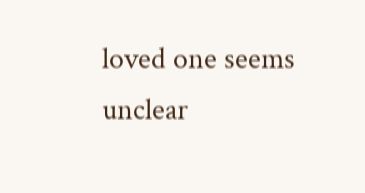loved one seems unclear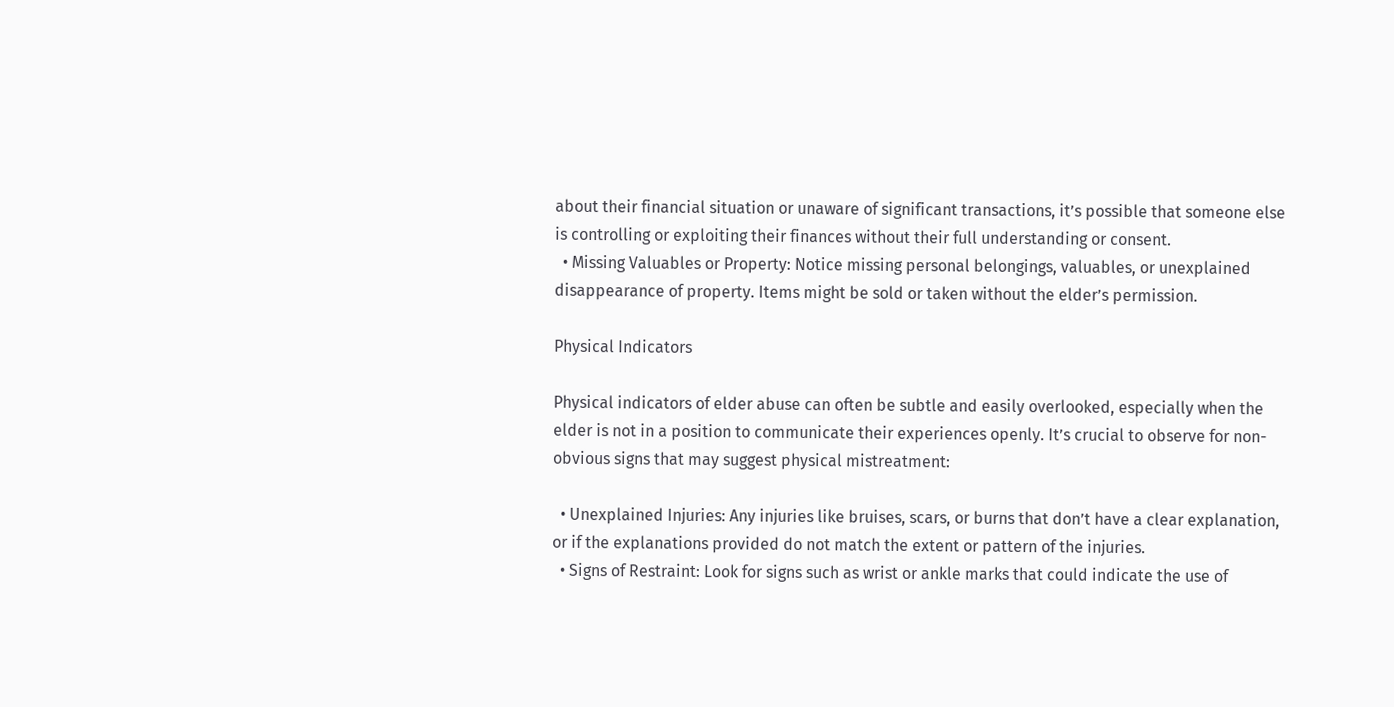about their financial situation or unaware of significant transactions, it’s possible that someone else is controlling or exploiting their finances without their full understanding or consent.
  • Missing Valuables or Property: Notice missing personal belongings, valuables, or unexplained disappearance of property. Items might be sold or taken without the elder’s permission.

Physical Indicators

Physical indicators of elder abuse can often be subtle and easily overlooked, especially when the elder is not in a position to communicate their experiences openly. It’s crucial to observe for non-obvious signs that may suggest physical mistreatment:

  • Unexplained Injuries: Any injuries like bruises, scars, or burns that don’t have a clear explanation, or if the explanations provided do not match the extent or pattern of the injuries.
  • Signs of Restraint: Look for signs such as wrist or ankle marks that could indicate the use of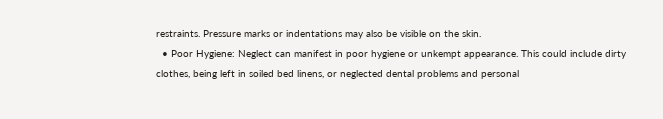restraints. Pressure marks or indentations may also be visible on the skin.
  • Poor Hygiene: Neglect can manifest in poor hygiene or unkempt appearance. This could include dirty clothes, being left in soiled bed linens, or neglected dental problems and personal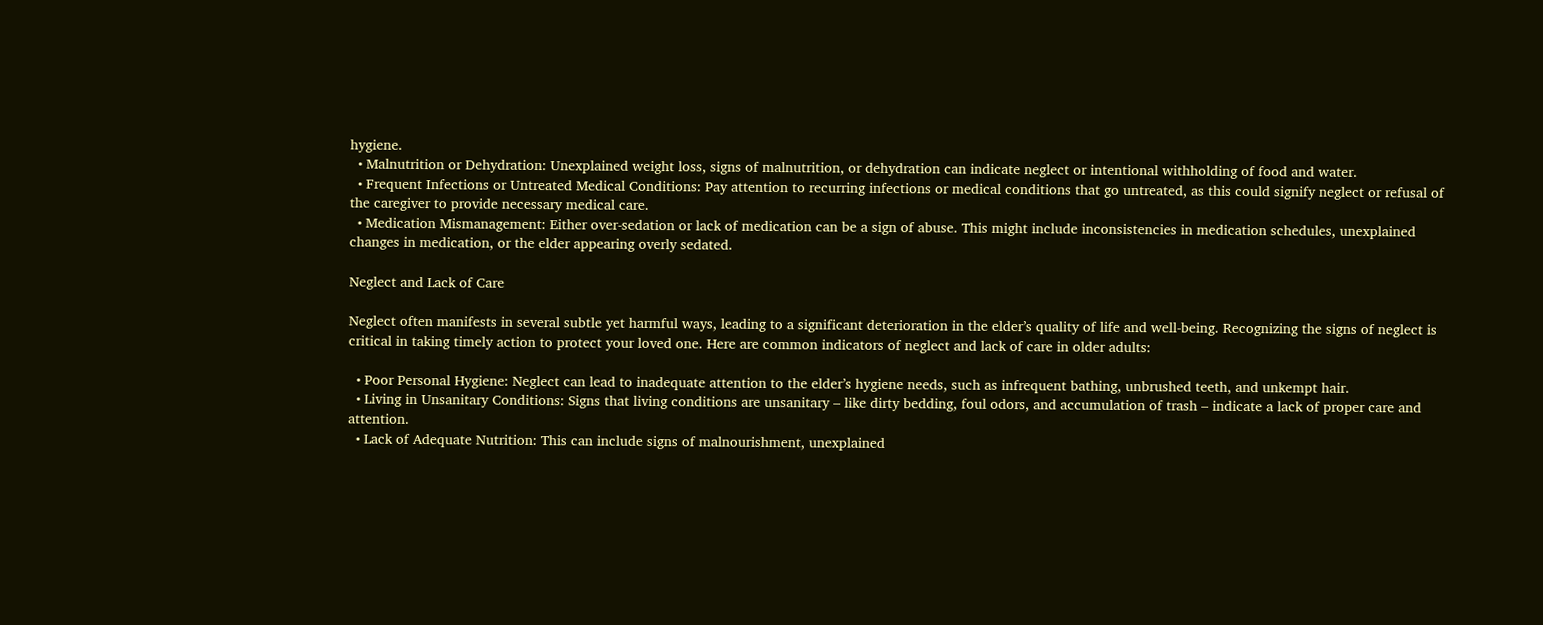hygiene.
  • Malnutrition or Dehydration: Unexplained weight loss, signs of malnutrition, or dehydration can indicate neglect or intentional withholding of food and water.
  • Frequent Infections or Untreated Medical Conditions: Pay attention to recurring infections or medical conditions that go untreated, as this could signify neglect or refusal of the caregiver to provide necessary medical care.
  • Medication Mismanagement: Either over-sedation or lack of medication can be a sign of abuse. This might include inconsistencies in medication schedules, unexplained changes in medication, or the elder appearing overly sedated.

Neglect and Lack of Care

Neglect often manifests in several subtle yet harmful ways, leading to a significant deterioration in the elder’s quality of life and well-being. Recognizing the signs of neglect is critical in taking timely action to protect your loved one. Here are common indicators of neglect and lack of care in older adults:

  • Poor Personal Hygiene: Neglect can lead to inadequate attention to the elder’s hygiene needs, such as infrequent bathing, unbrushed teeth, and unkempt hair.
  • Living in Unsanitary Conditions: Signs that living conditions are unsanitary – like dirty bedding, foul odors, and accumulation of trash – indicate a lack of proper care and attention.
  • Lack of Adequate Nutrition: This can include signs of malnourishment, unexplained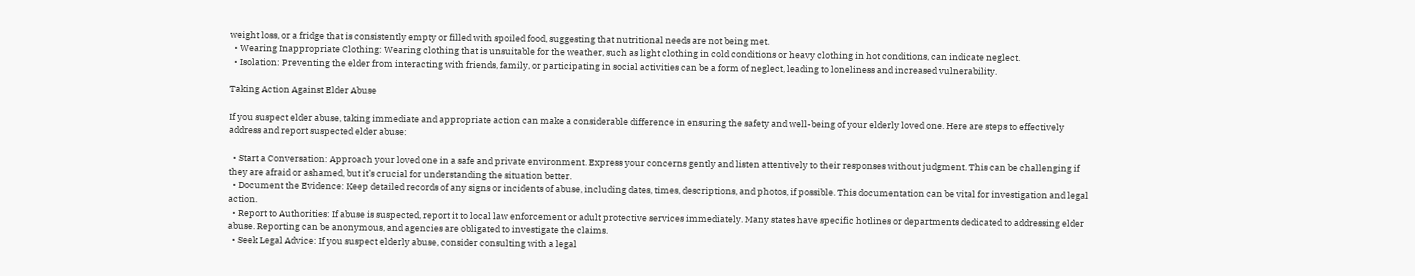weight loss, or a fridge that is consistently empty or filled with spoiled food, suggesting that nutritional needs are not being met.
  • Wearing Inappropriate Clothing: Wearing clothing that is unsuitable for the weather, such as light clothing in cold conditions or heavy clothing in hot conditions, can indicate neglect.
  • Isolation: Preventing the elder from interacting with friends, family, or participating in social activities can be a form of neglect, leading to loneliness and increased vulnerability.

Taking Action Against Elder Abuse

If you suspect elder abuse, taking immediate and appropriate action can make a considerable difference in ensuring the safety and well-being of your elderly loved one. Here are steps to effectively address and report suspected elder abuse:

  • Start a Conversation: Approach your loved one in a safe and private environment. Express your concerns gently and listen attentively to their responses without judgment. This can be challenging if they are afraid or ashamed, but it’s crucial for understanding the situation better.
  • Document the Evidence: Keep detailed records of any signs or incidents of abuse, including dates, times, descriptions, and photos, if possible. This documentation can be vital for investigation and legal action.
  • Report to Authorities: If abuse is suspected, report it to local law enforcement or adult protective services immediately. Many states have specific hotlines or departments dedicated to addressing elder abuse. Reporting can be anonymous, and agencies are obligated to investigate the claims.
  • Seek Legal Advice: If you suspect elderly abuse, consider consulting with a legal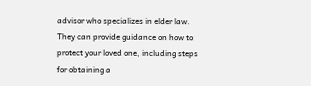advisor who specializes in elder law. They can provide guidance on how to protect your loved one, including steps for obtaining a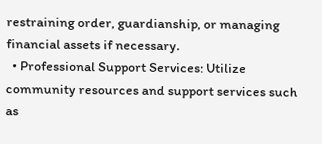restraining order, guardianship, or managing financial assets if necessary.
  • Professional Support Services: Utilize community resources and support services such as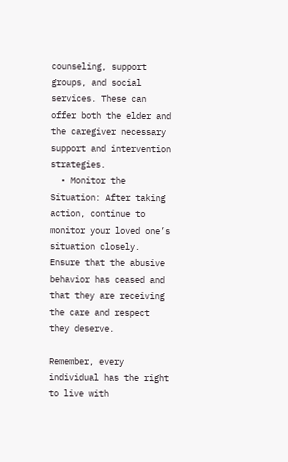counseling, support groups, and social services. These can offer both the elder and the caregiver necessary support and intervention strategies.
  • Monitor the Situation: After taking action, continue to monitor your loved one’s situation closely. Ensure that the abusive behavior has ceased and that they are receiving the care and respect they deserve.

Remember, every individual has the right to live with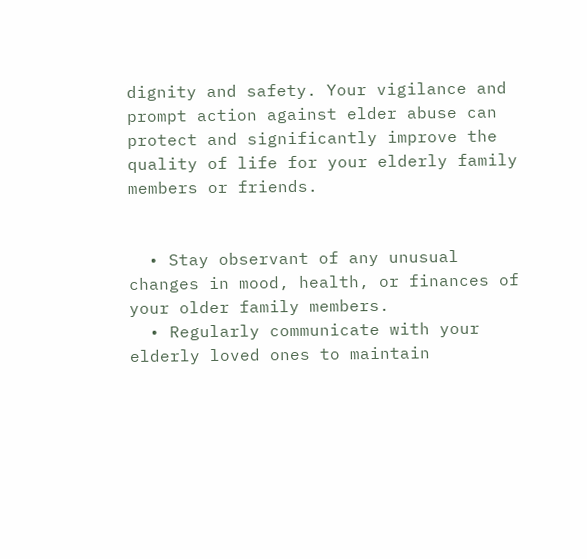dignity and safety. Your vigilance and prompt action against elder abuse can protect and significantly improve the quality of life for your elderly family members or friends.


  • Stay observant of any unusual changes in mood, health, or finances of your older family members.
  • Regularly communicate with your elderly loved ones to maintain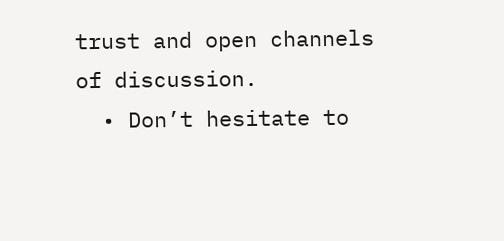trust and open channels of discussion.
  • Don’t hesitate to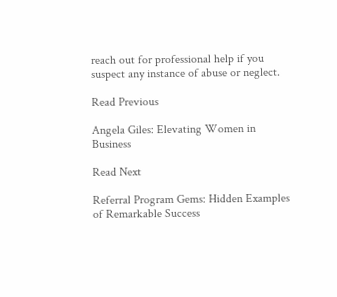reach out for professional help if you suspect any instance of abuse or neglect.

Read Previous

Angela Giles: Elevating Women in Business

Read Next

Referral Program Gems: Hidden Examples of Remarkable Success